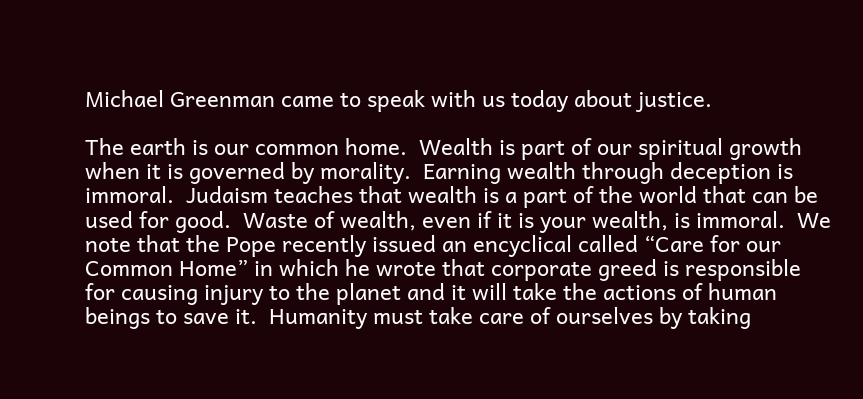Michael Greenman came to speak with us today about justice.

The earth is our common home.  Wealth is part of our spiritual growth when it is governed by morality.  Earning wealth through deception is immoral.  Judaism teaches that wealth is a part of the world that can be used for good.  Waste of wealth, even if it is your wealth, is immoral.  We note that the Pope recently issued an encyclical called “Care for our Common Home” in which he wrote that corporate greed is responsible for causing injury to the planet and it will take the actions of human beings to save it.  Humanity must take care of ourselves by taking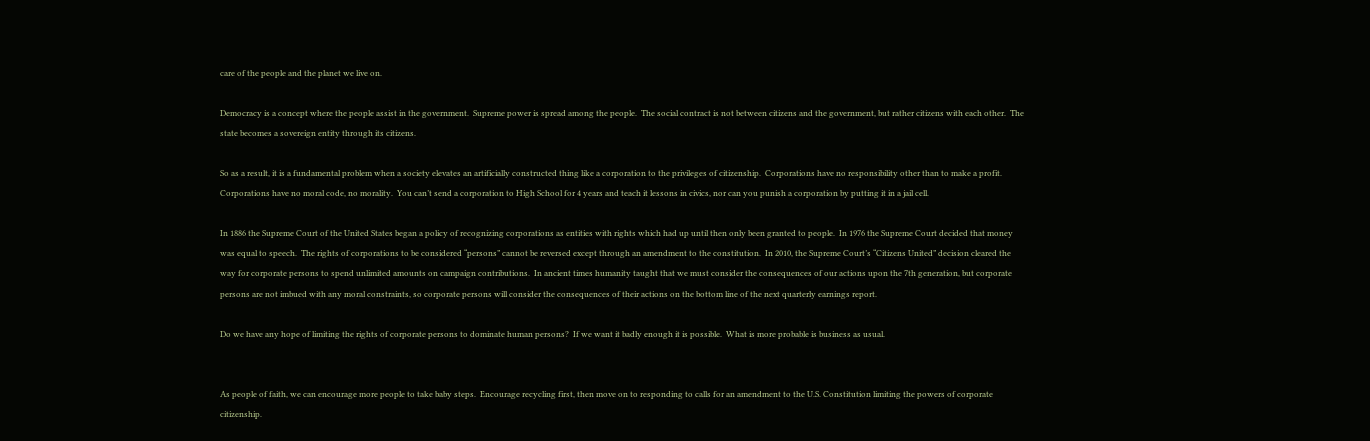care of the people and the planet we live on.

Democracy is a concept where the people assist in the government.  Supreme power is spread among the people.  The social contract is not between citizens and the government, but rather citizens with each other.  The state becomes a sovereign entity through its citizens.

So as a result, it is a fundamental problem when a society elevates an artificially constructed thing like a corporation to the privileges of citizenship.  Corporations have no responsibility other than to make a profit.  Corporations have no moral code, no morality.  You can’t send a corporation to High School for 4 years and teach it lessons in civics, nor can you punish a corporation by putting it in a jail cell.

In 1886 the Supreme Court of the United States began a policy of recognizing corporations as entities with rights which had up until then only been granted to people.  In 1976 the Supreme Court decided that money was equal to speech.  The rights of corporations to be considered “persons” cannot be reversed except through an amendment to the constitution.  In 2010, the Supreme Court’s “Citizens United” decision cleared the way for corporate persons to spend unlimited amounts on campaign contributions.  In ancient times humanity taught that we must consider the consequences of our actions upon the 7th generation, but corporate persons are not imbued with any moral constraints, so corporate persons will consider the consequences of their actions on the bottom line of the next quarterly earnings report.

Do we have any hope of limiting the rights of corporate persons to dominate human persons?  If we want it badly enough it is possible.  What is more probable is business as usual.


As people of faith, we can encourage more people to take baby steps.  Encourage recycling first, then move on to responding to calls for an amendment to the U.S. Constitution limiting the powers of corporate citizenship.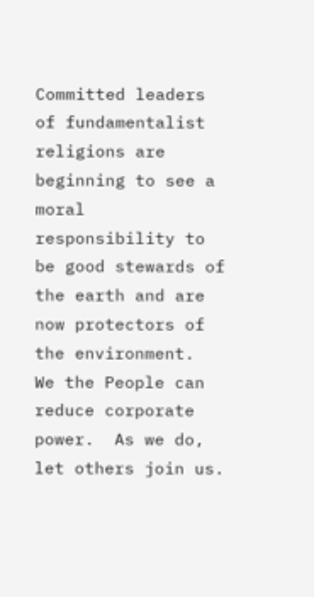Committed leaders of fundamentalist religions are beginning to see a moral responsibility to be good stewards of the earth and are now protectors of the environment.  We the People can reduce corporate power.  As we do, let others join us.